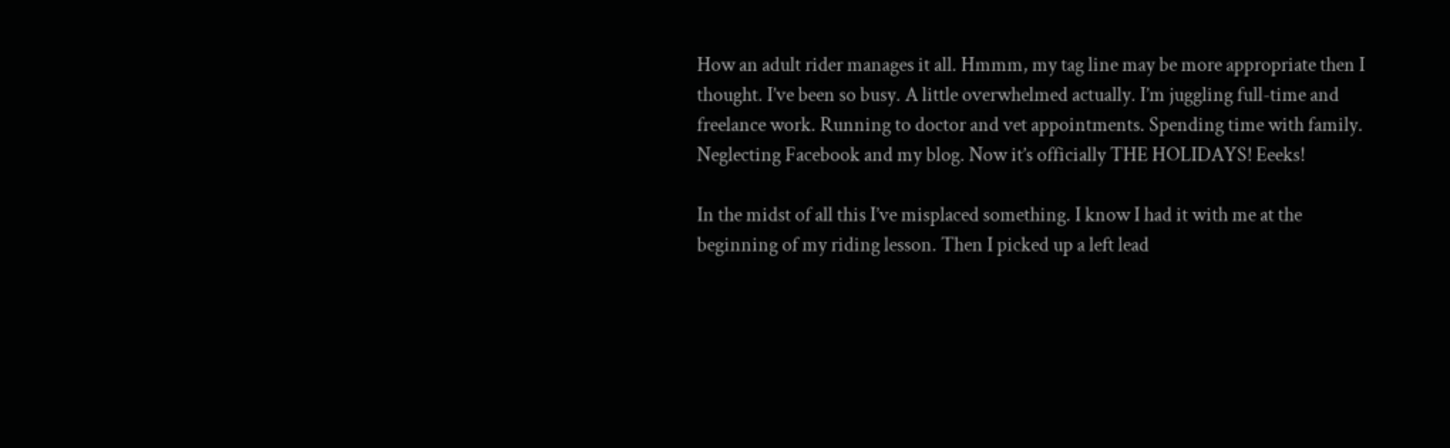How an adult rider manages it all. Hmmm, my tag line may be more appropriate then I thought. I’ve been so busy. A little overwhelmed actually. I’m juggling full-time and freelance work. Running to doctor and vet appointments. Spending time with family. Neglecting Facebook and my blog. Now it’s officially THE HOLIDAYS! Eeeks!

In the midst of all this I’ve misplaced something. I know I had it with me at the beginning of my riding lesson. Then I picked up a left lead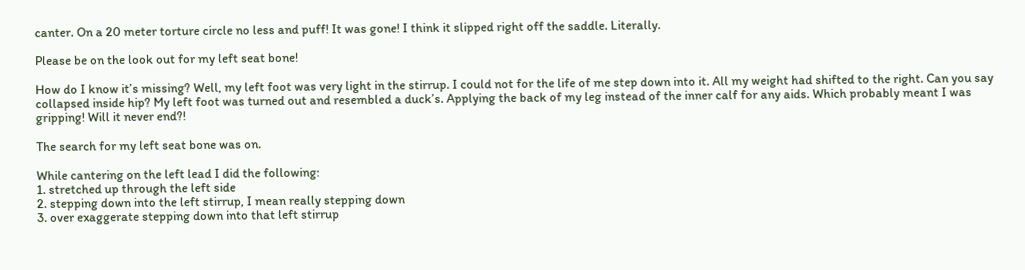canter. On a 20 meter torture circle no less and puff! It was gone! I think it slipped right off the saddle. Literally.

Please be on the look out for my left seat bone!

How do I know it’s missing? Well, my left foot was very light in the stirrup. I could not for the life of me step down into it. All my weight had shifted to the right. Can you say collapsed inside hip? My left foot was turned out and resembled a duck’s. Applying the back of my leg instead of the inner calf for any aids. Which probably meant I was gripping! Will it never end?!

The search for my left seat bone was on.

While cantering on the left lead I did the following:
1. stretched up through the left side
2. stepping down into the left stirrup, I mean really stepping down
3. over exaggerate stepping down into that left stirrup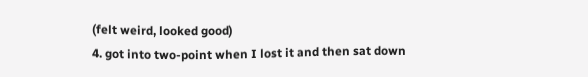(felt weird, looked good)
4. got into two-point when I lost it and then sat down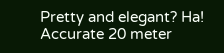Pretty and elegant? Ha!
Accurate 20 meter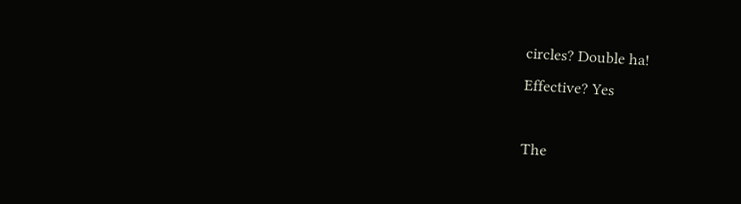circles? Double ha!
Effective? Yes

The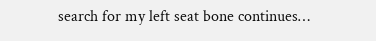search for my left seat bone continues…